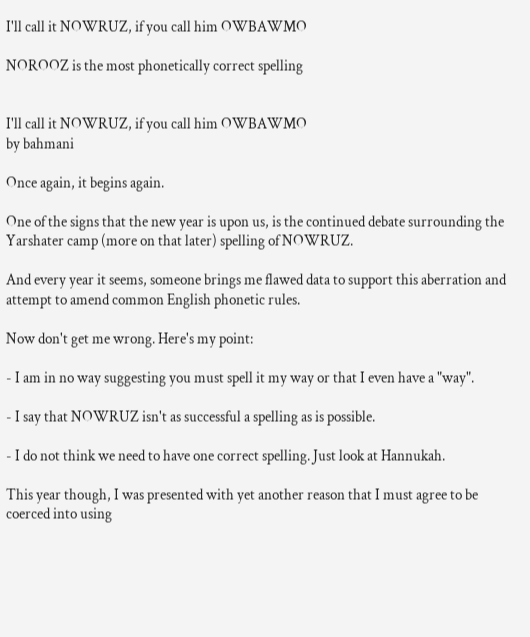I'll call it NOWRUZ, if you call him OWBAWMO

NOROOZ is the most phonetically correct spelling


I'll call it NOWRUZ, if you call him OWBAWMO
by bahmani

Once again, it begins again.

One of the signs that the new year is upon us, is the continued debate surrounding the Yarshater camp (more on that later) spelling of NOWRUZ.

And every year it seems, someone brings me flawed data to support this aberration and attempt to amend common English phonetic rules.

Now don't get me wrong. Here's my point:

- I am in no way suggesting you must spell it my way or that I even have a "way".

- I say that NOWRUZ isn't as successful a spelling as is possible.

- I do not think we need to have one correct spelling. Just look at Hannukah.

This year though, I was presented with yet another reason that I must agree to be coerced into using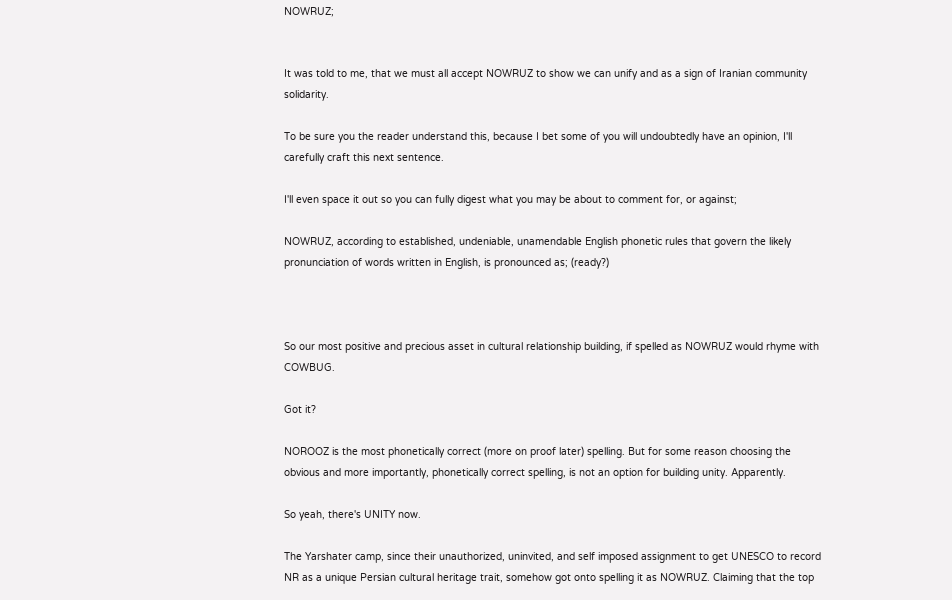NOWRUZ;


It was told to me, that we must all accept NOWRUZ to show we can unify and as a sign of Iranian community solidarity.

To be sure you the reader understand this, because I bet some of you will undoubtedly have an opinion, I'll carefully craft this next sentence.

I'll even space it out so you can fully digest what you may be about to comment for, or against;

NOWRUZ, according to established, undeniable, unamendable English phonetic rules that govern the likely pronunciation of words written in English, is pronounced as; (ready?)



So our most positive and precious asset in cultural relationship building, if spelled as NOWRUZ would rhyme with COWBUG.

Got it?

NOROOZ is the most phonetically correct (more on proof later) spelling. But for some reason choosing the obvious and more importantly, phonetically correct spelling, is not an option for building unity. Apparently.

So yeah, there's UNITY now.

The Yarshater camp, since their unauthorized, uninvited, and self imposed assignment to get UNESCO to record NR as a unique Persian cultural heritage trait, somehow got onto spelling it as NOWRUZ. Claiming that the top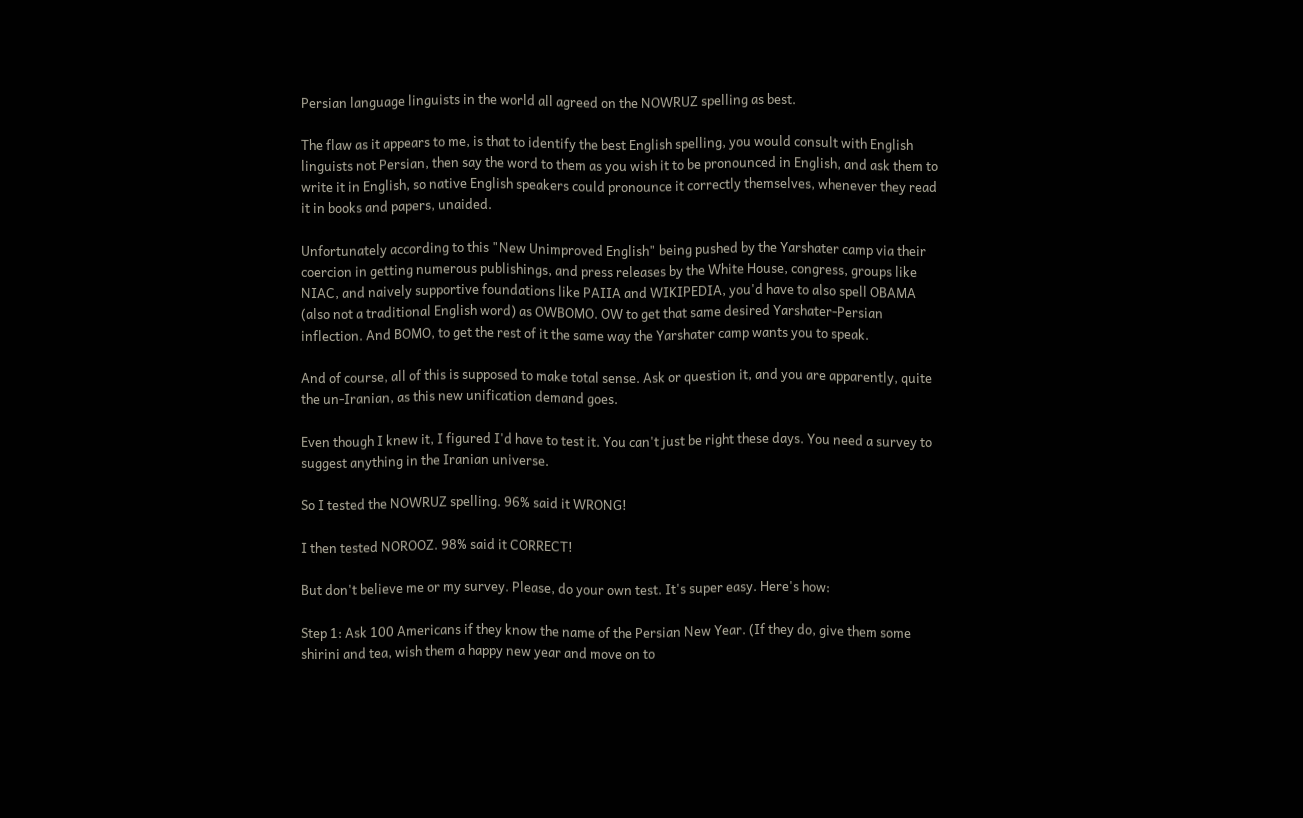Persian language linguists in the world all agreed on the NOWRUZ spelling as best.

The flaw as it appears to me, is that to identify the best English spelling, you would consult with English linguists not Persian, then say the word to them as you wish it to be pronounced in English, and ask them to write it in English, so native English speakers could pronounce it correctly themselves, whenever they read it in books and papers, unaided.

Unfortunately according to this "New Unimproved English" being pushed by the Yarshater camp via their coercion in getting numerous publishings, and press releases by the White House, congress, groups like NIAC, and naively supportive foundations like PAIIA and WIKIPEDIA, you'd have to also spell OBAMA (also not a traditional English word) as OWBOMO. OW to get that same desired Yarshater-Persian inflection. And BOMO, to get the rest of it the same way the Yarshater camp wants you to speak.

And of course, all of this is supposed to make total sense. Ask or question it, and you are apparently, quite the un-Iranian, as this new unification demand goes.

Even though I knew it, I figured I'd have to test it. You can't just be right these days. You need a survey to suggest anything in the Iranian universe.

So I tested the NOWRUZ spelling. 96% said it WRONG!

I then tested NOROOZ. 98% said it CORRECT!

But don't believe me or my survey. Please, do your own test. It's super easy. Here's how:

Step 1: Ask 100 Americans if they know the name of the Persian New Year. (If they do, give them some shirini and tea, wish them a happy new year and move on to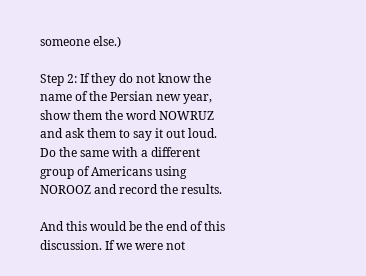someone else.)

Step 2: If they do not know the name of the Persian new year, show them the word NOWRUZ and ask them to say it out loud. Do the same with a different group of Americans using NOROOZ and record the results.

And this would be the end of this discussion. If we were not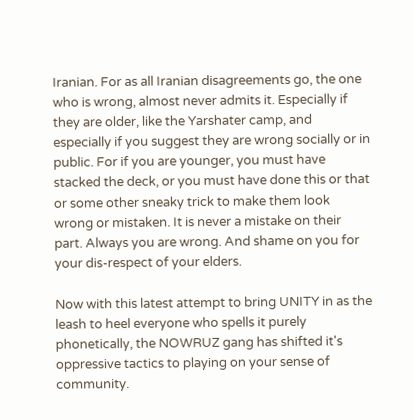Iranian. For as all Iranian disagreements go, the one who is wrong, almost never admits it. Especially if they are older, like the Yarshater camp, and especially if you suggest they are wrong socially or in public. For if you are younger, you must have stacked the deck, or you must have done this or that or some other sneaky trick to make them look wrong or mistaken. It is never a mistake on their part. Always you are wrong. And shame on you for your dis-respect of your elders.

Now with this latest attempt to bring UNITY in as the leash to heel everyone who spells it purely phonetically, the NOWRUZ gang has shifted it's oppressive tactics to playing on your sense of community.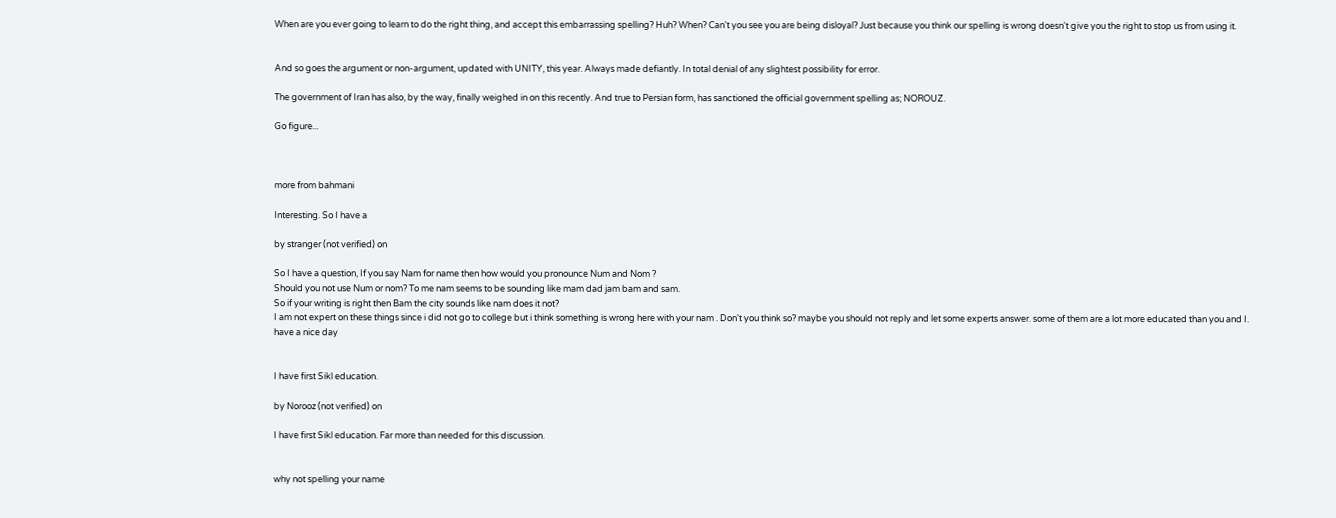When are you ever going to learn to do the right thing, and accept this embarrassing spelling? Huh? When? Can't you see you are being disloyal? Just because you think our spelling is wrong doesn't give you the right to stop us from using it.


And so goes the argument or non-argument, updated with UNITY, this year. Always made defiantly. In total denial of any slightest possibility for error.

The government of Iran has also, by the way, finally weighed in on this recently. And true to Persian form, has sanctioned the official government spelling as; NOROUZ.

Go figure...



more from bahmani

Interesting. So I have a

by stranger (not verified) on

So I have a question, If you say Nam for name then how would you pronounce Num and Nom ?
Should you not use Num or nom? To me nam seems to be sounding like mam dad jam bam and sam.
So if your writing is right then Bam the city sounds like nam does it not?
I am not expert on these things since i did not go to college but i think something is wrong here with your nam . Don't you think so? maybe you should not reply and let some experts answer. some of them are a lot more educated than you and I.
have a nice day


I have first Sikl education.

by Norooz (not verified) on

I have first Sikl education. Far more than needed for this discussion.


why not spelling your name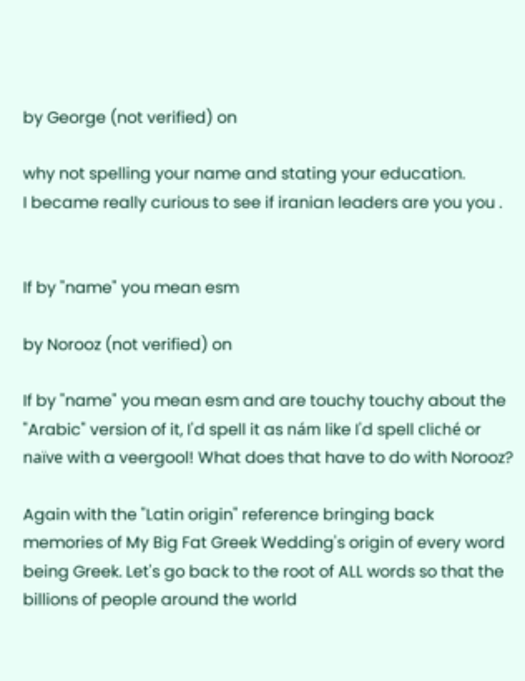by George (not verified) on

why not spelling your name and stating your education.
I became really curious to see if iranian leaders are you you .


If by "name" you mean esm

by Norooz (not verified) on

If by "name" you mean esm and are touchy touchy about the "Arabic" version of it, I'd spell it as nám like I'd spell cliché or naïve with a veergool! What does that have to do with Norooz?

Again with the "Latin origin" reference bringing back memories of My Big Fat Greek Wedding's origin of every word being Greek. Let's go back to the root of ALL words so that the billions of people around the world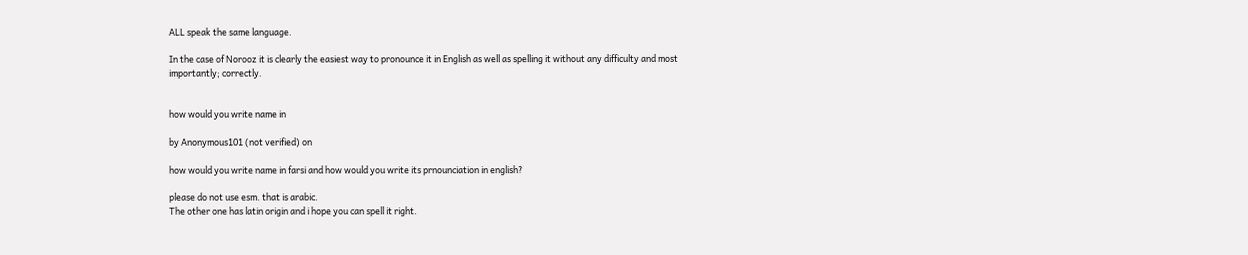ALL speak the same language.

In the case of Norooz it is clearly the easiest way to pronounce it in English as well as spelling it without any difficulty and most importantly; correctly.


how would you write name in

by Anonymous101 (not verified) on

how would you write name in farsi and how would you write its prnounciation in english?

please do not use esm. that is arabic.
The other one has latin origin and i hope you can spell it right.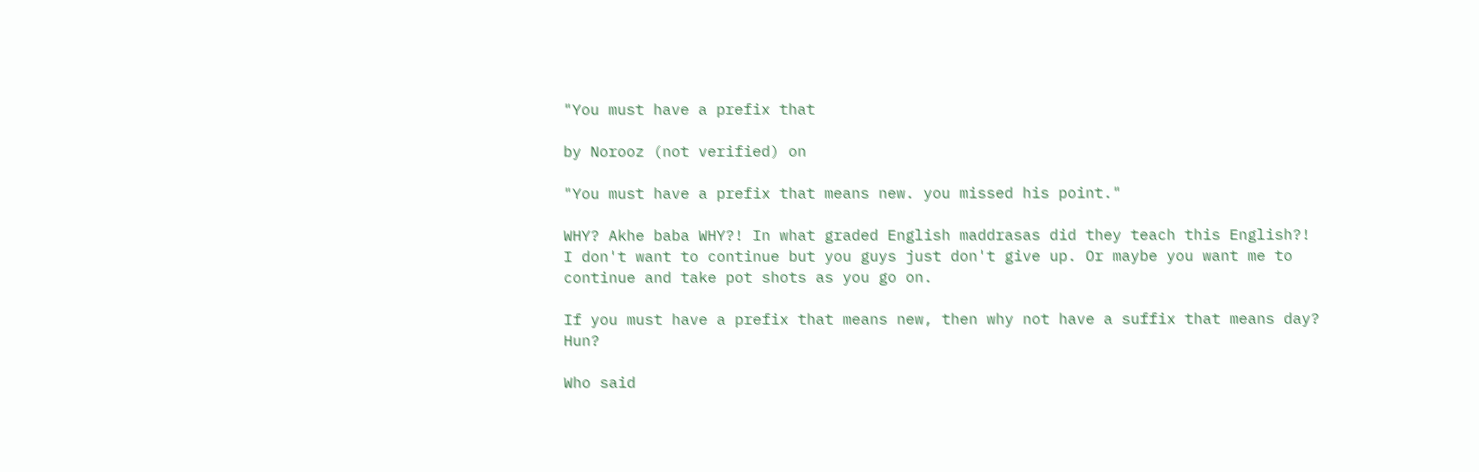"You must have a prefix that

by Norooz (not verified) on

"You must have a prefix that means new. you missed his point."

WHY? Akhe baba WHY?! In what graded English maddrasas did they teach this English?! I don't want to continue but you guys just don't give up. Or maybe you want me to continue and take pot shots as you go on.

If you must have a prefix that means new, then why not have a suffix that means day? Hun?

Who said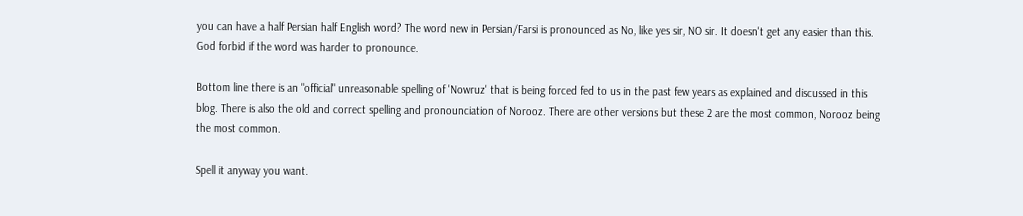you can have a half Persian half English word? The word new in Persian/Farsi is pronounced as No, like yes sir, NO sir. It doesn't get any easier than this. God forbid if the word was harder to pronounce.

Bottom line there is an "official" unreasonable spelling of 'Nowruz' that is being forced fed to us in the past few years as explained and discussed in this blog. There is also the old and correct spelling and pronounciation of Norooz. There are other versions but these 2 are the most common, Norooz being the most common.

Spell it anyway you want.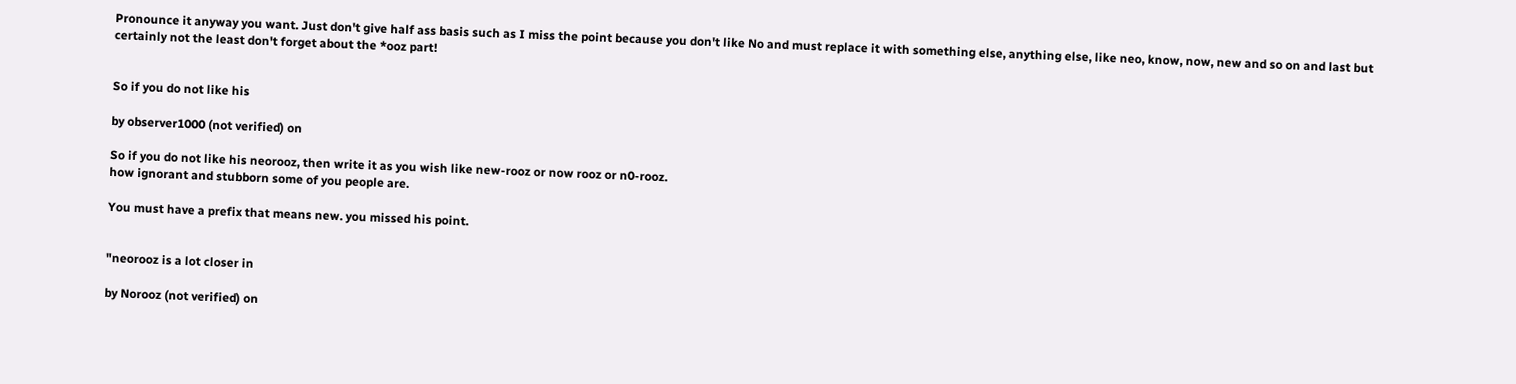Pronounce it anyway you want. Just don't give half ass basis such as I miss the point because you don't like No and must replace it with something else, anything else, like neo, know, now, new and so on and last but certainly not the least don't forget about the *ooz part!


So if you do not like his

by observer1000 (not verified) on

So if you do not like his neorooz, then write it as you wish like new-rooz or now rooz or n0-rooz.
how ignorant and stubborn some of you people are.

You must have a prefix that means new. you missed his point.


"neorooz is a lot closer in

by Norooz (not verified) on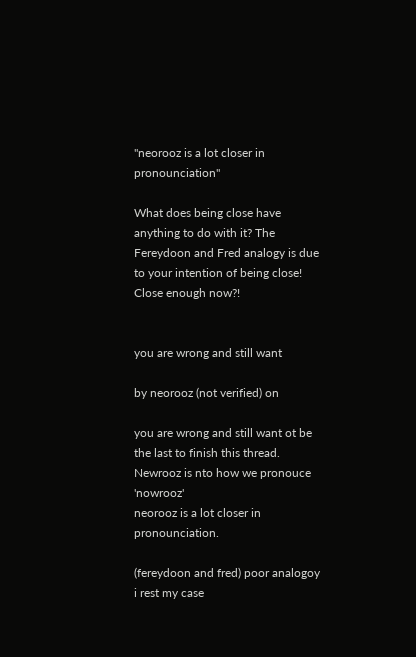"neorooz is a lot closer in pronounciation"

What does being close have anything to do with it? The Fereydoon and Fred analogy is due to your intention of being close! Close enough now?!


you are wrong and still want

by neorooz (not verified) on

you are wrong and still want ot be the last to finish this thread.
Newrooz is nto how we pronouce 'nowrooz'
neorooz is a lot closer in pronounciation.

(fereydoon and fred) poor analogoy
i rest my case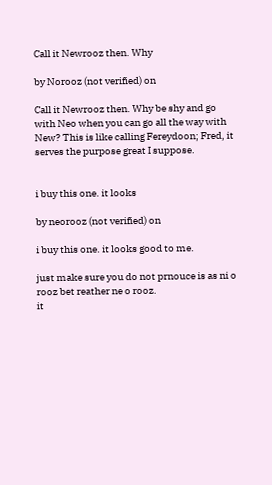Call it Newrooz then. Why

by Norooz (not verified) on

Call it Newrooz then. Why be shy and go with Neo when you can go all the way with New? This is like calling Fereydoon; Fred, it serves the purpose great I suppose.


i buy this one. it looks

by neorooz (not verified) on

i buy this one. it looks good to me.

just make sure you do not prnouce is as ni o rooz bet reather ne o rooz.
it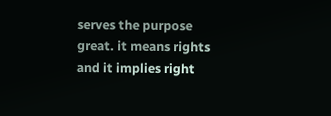serves the purpose great. it means rights and it implies right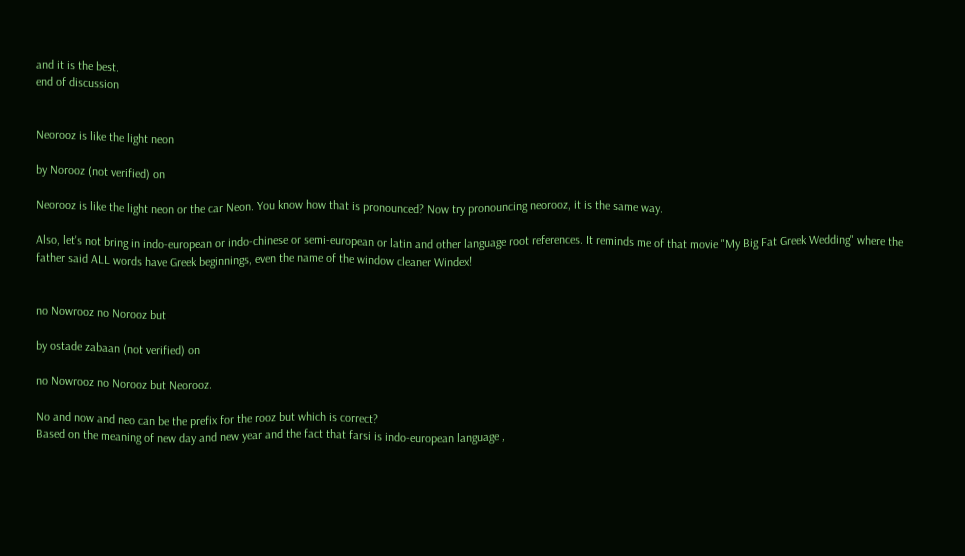and it is the best.
end of discussion


Neorooz is like the light neon

by Norooz (not verified) on

Neorooz is like the light neon or the car Neon. You know how that is pronounced? Now try pronouncing neorooz, it is the same way.

Also, let's not bring in indo-european or indo-chinese or semi-european or latin and other language root references. It reminds me of that movie "My Big Fat Greek Wedding" where the father said ALL words have Greek beginnings, even the name of the window cleaner Windex!


no Nowrooz no Norooz but

by ostade zabaan (not verified) on

no Nowrooz no Norooz but Neorooz.

No and now and neo can be the prefix for the rooz but which is correct?
Based on the meaning of new day and new year and the fact that farsi is indo-european language ,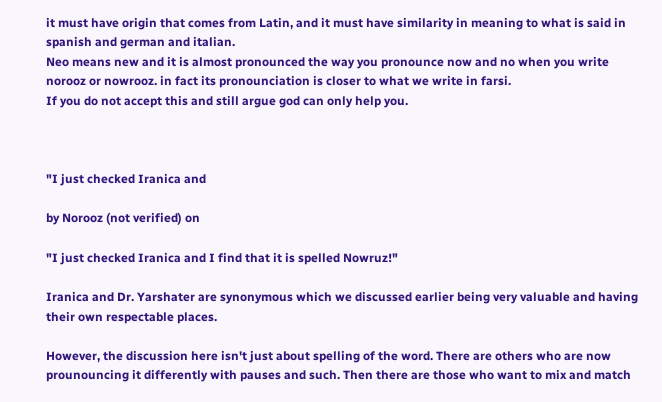it must have origin that comes from Latin, and it must have similarity in meaning to what is said in spanish and german and italian.
Neo means new and it is almost pronounced the way you pronounce now and no when you write norooz or nowrooz. in fact its pronounciation is closer to what we write in farsi.
If you do not accept this and still argue god can only help you.



"I just checked Iranica and

by Norooz (not verified) on

"I just checked Iranica and I find that it is spelled Nowruz!"

Iranica and Dr. Yarshater are synonymous which we discussed earlier being very valuable and having their own respectable places.

However, the discussion here isn't just about spelling of the word. There are others who are now prounouncing it differently with pauses and such. Then there are those who want to mix and match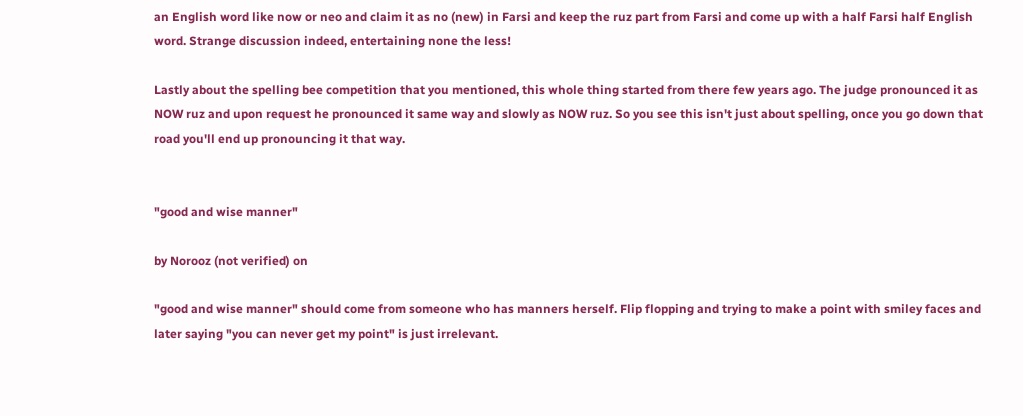an English word like now or neo and claim it as no (new) in Farsi and keep the ruz part from Farsi and come up with a half Farsi half English word. Strange discussion indeed, entertaining none the less!

Lastly about the spelling bee competition that you mentioned, this whole thing started from there few years ago. The judge pronounced it as NOW ruz and upon request he pronounced it same way and slowly as NOW ruz. So you see this isn't just about spelling, once you go down that road you'll end up pronouncing it that way.


"good and wise manner"

by Norooz (not verified) on

"good and wise manner" should come from someone who has manners herself. Flip flopping and trying to make a point with smiley faces and later saying "you can never get my point" is just irrelevant.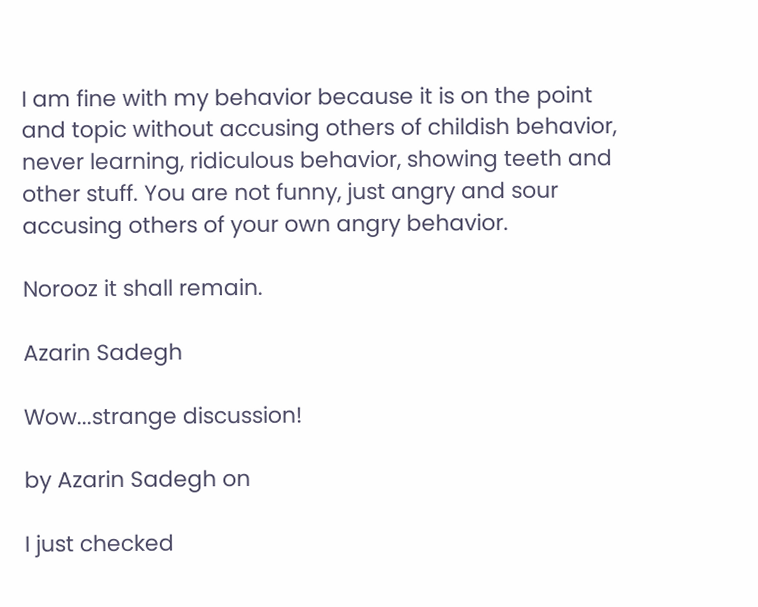I am fine with my behavior because it is on the point and topic without accusing others of childish behavior, never learning, ridiculous behavior, showing teeth and other stuff. You are not funny, just angry and sour accusing others of your own angry behavior.

Norooz it shall remain.

Azarin Sadegh

Wow...strange discussion!

by Azarin Sadegh on

I just checked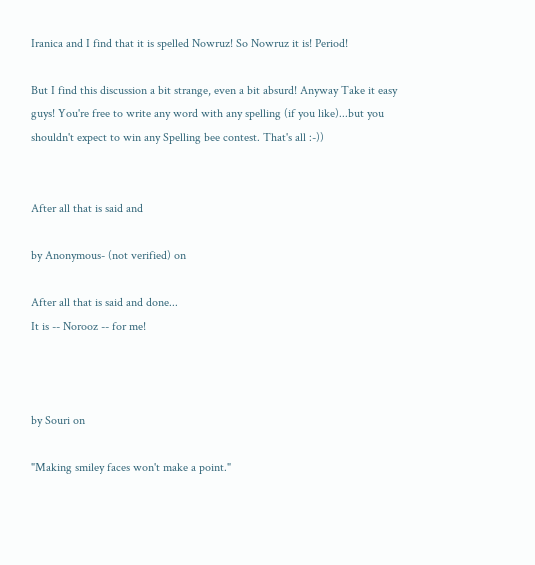Iranica and I find that it is spelled Nowruz! So Nowruz it is! Period!

But I find this discussion a bit strange, even a bit absurd! Anyway Take it easy guys! You're free to write any word with any spelling (if you like)...but you shouldn't expect to win any Spelling bee contest. That's all :-))


After all that is said and

by Anonymous- (not verified) on

After all that is said and done...
It is -- Norooz -- for me!



by Souri on

"Making smiley faces won't make a point."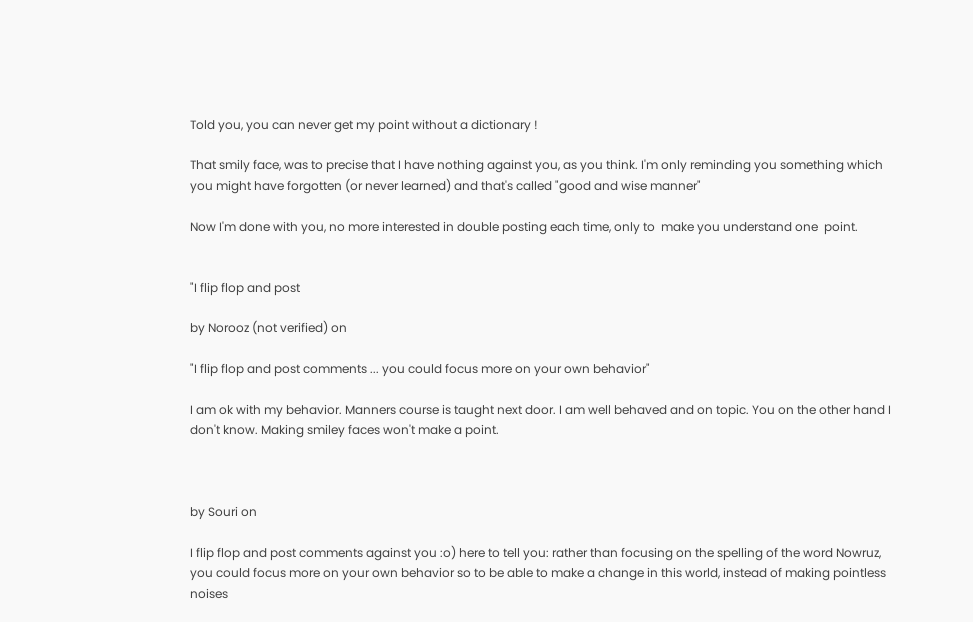Told you, you can never get my point without a dictionary !

That smily face, was to precise that I have nothing against you, as you think. I'm only reminding you something which you might have forgotten (or never learned) and that's called "good and wise manner"

Now I'm done with you, no more interested in double posting each time, only to  make you understand one  point.


"I flip flop and post

by Norooz (not verified) on

"I flip flop and post comments ... you could focus more on your own behavior"

I am ok with my behavior. Manners course is taught next door. I am well behaved and on topic. You on the other hand I don't know. Making smiley faces won't make a point.



by Souri on

I flip flop and post comments against you :o) here to tell you: rather than focusing on the spelling of the word Nowruz, you could focus more on your own behavior so to be able to make a change in this world, instead of making pointless noises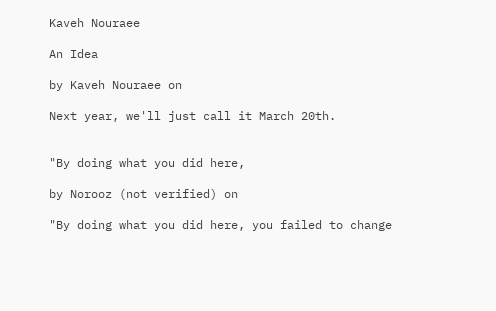Kaveh Nouraee

An Idea

by Kaveh Nouraee on

Next year, we'll just call it March 20th.


"By doing what you did here,

by Norooz (not verified) on

"By doing what you did here, you failed to change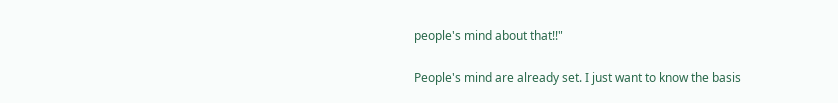people's mind about that!!"

People's mind are already set. I just want to know the basis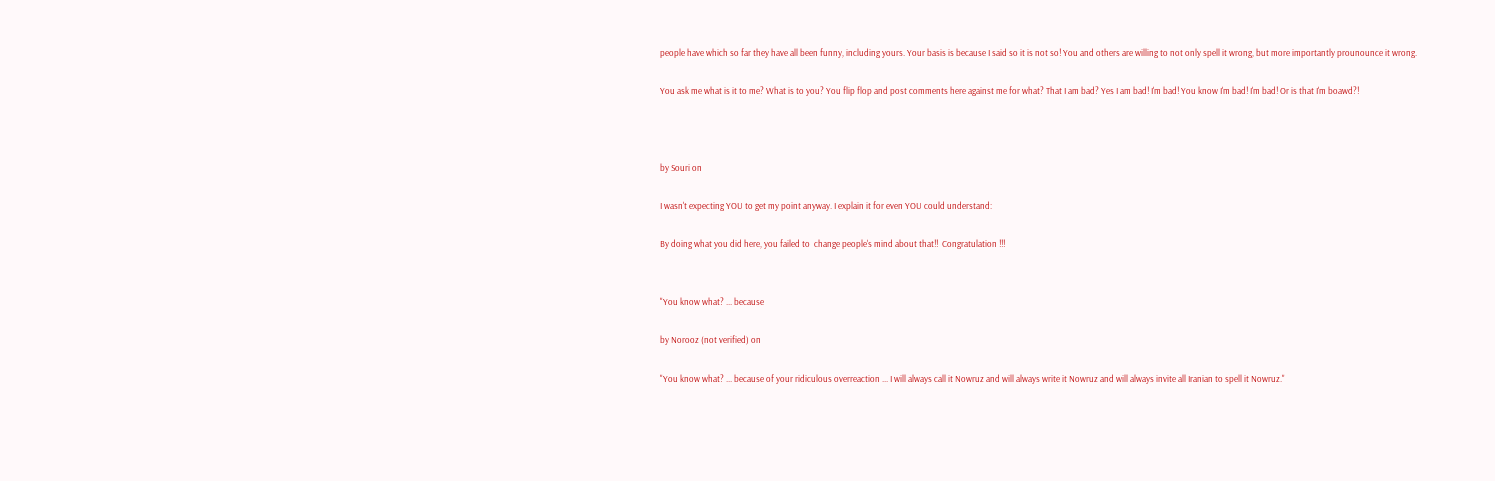people have which so far they have all been funny, including yours. Your basis is because I said so it is not so! You and others are willing to not only spell it wrong, but more importantly prounounce it wrong.

You ask me what is it to me? What is to you? You flip flop and post comments here against me for what? That I am bad? Yes I am bad! I'm bad! You know I'm bad! I'm bad! Or is that I'm boawd?!



by Souri on

I wasn't expecting YOU to get my point anyway. I explain it for even YOU could understand:

By doing what you did here, you failed to  change people's mind about that!!  Congratulation !!!


"You know what? ... because

by Norooz (not verified) on

"You know what? ... because of your ridiculous overreaction ... I will always call it Nowruz and will always write it Nowruz and will always invite all Iranian to spell it Nowruz."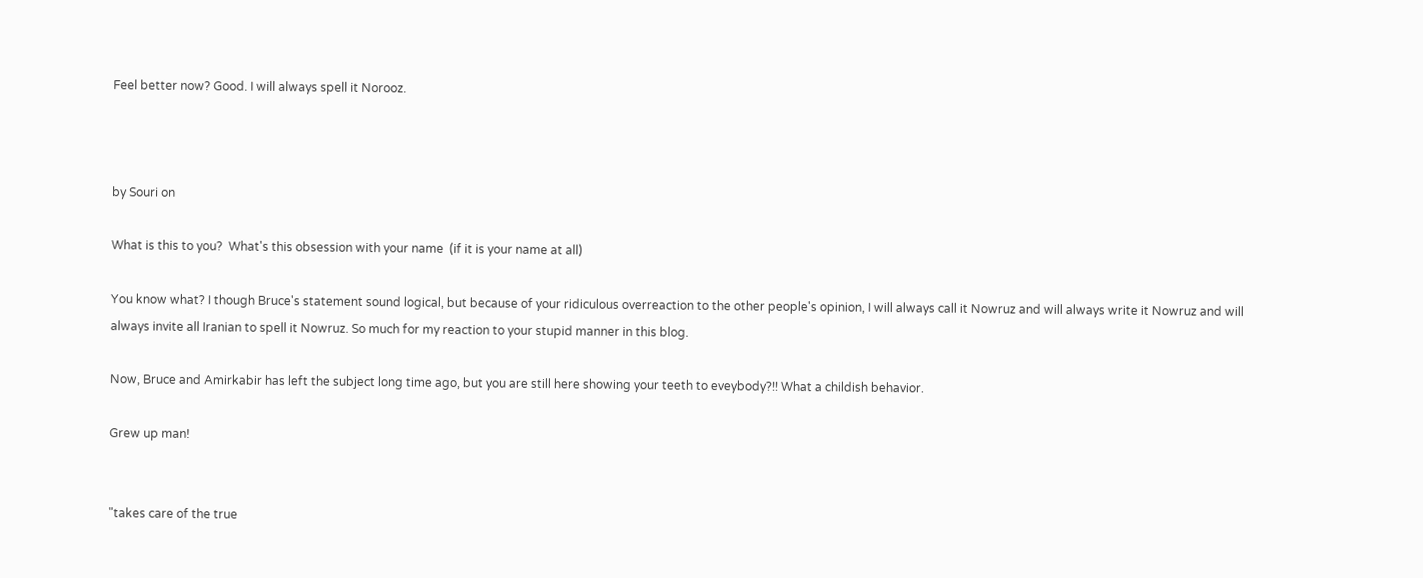Feel better now? Good. I will always spell it Norooz.



by Souri on

What is this to you?  What's this obsession with your name  (if it is your name at all)

You know what? I though Bruce's statement sound logical, but because of your ridiculous overreaction to the other people's opinion, I will always call it Nowruz and will always write it Nowruz and will always invite all Iranian to spell it Nowruz. So much for my reaction to your stupid manner in this blog.

Now, Bruce and Amirkabir has left the subject long time ago, but you are still here showing your teeth to eveybody?!! What a childish behavior.

Grew up man!


"takes care of the true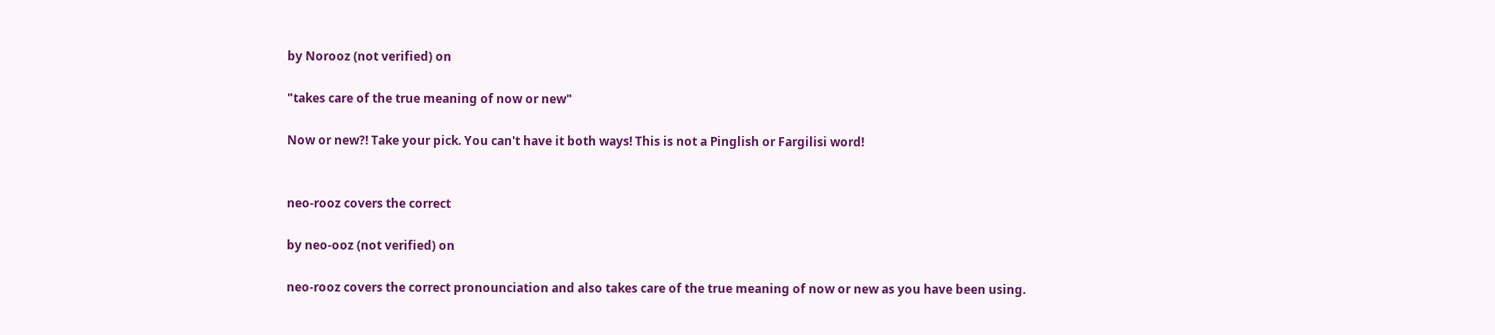by Norooz (not verified) on

"takes care of the true meaning of now or new"

Now or new?! Take your pick. You can't have it both ways! This is not a Pinglish or Fargilisi word!


neo-rooz covers the correct

by neo-ooz (not verified) on

neo-rooz covers the correct pronounciation and also takes care of the true meaning of now or new as you have been using.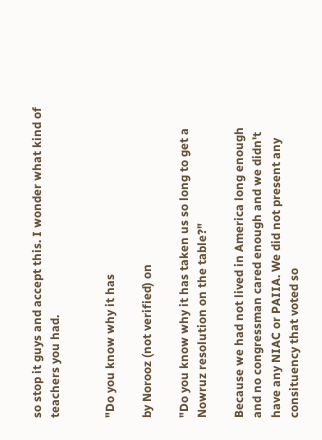so stop it guys and accept this. I wonder what kind of teachers you had.


"Do you know why it has

by Norooz (not verified) on

"Do you know why it has taken us so long to get a Nowruz resolution on the table?"

Because we had not lived in America long enough and no congressman cared enough and we didn't have any NIAC or PAIIA. We did not present any consituency that voted so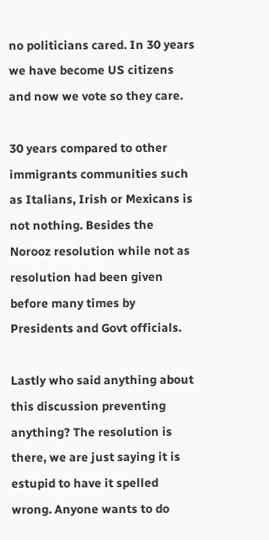no politicians cared. In 30 years we have become US citizens and now we vote so they care.

30 years compared to other immigrants communities such as Italians, Irish or Mexicans is not nothing. Besides the Norooz resolution while not as resolution had been given before many times by Presidents and Govt officials.

Lastly who said anything about this discussion preventing anything? The resolution is there, we are just saying it is estupid to have it spelled wrong. Anyone wants to do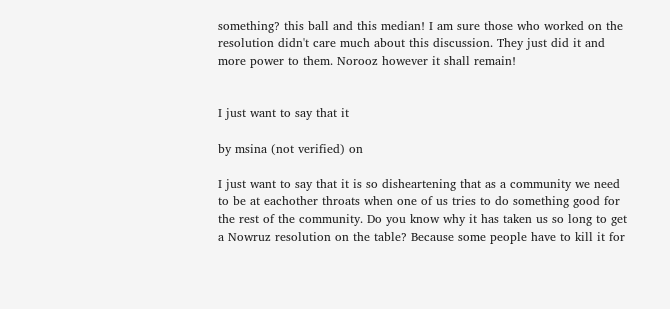something? this ball and this median! I am sure those who worked on the resolution didn't care much about this discussion. They just did it and more power to them. Norooz however it shall remain!


I just want to say that it

by msina (not verified) on

I just want to say that it is so disheartening that as a community we need to be at eachother throats when one of us tries to do something good for the rest of the community. Do you know why it has taken us so long to get a Nowruz resolution on the table? Because some people have to kill it for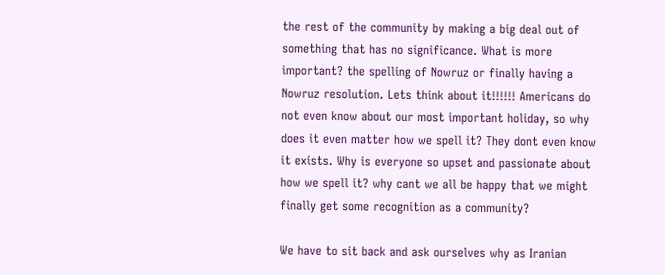the rest of the community by making a big deal out of something that has no significance. What is more important? the spelling of Nowruz or finally having a Nowruz resolution. Lets think about it!!!!!! Americans do not even know about our most important holiday, so why does it even matter how we spell it? They dont even know it exists. Why is everyone so upset and passionate about how we spell it? why cant we all be happy that we might finally get some recognition as a community?

We have to sit back and ask ourselves why as Iranian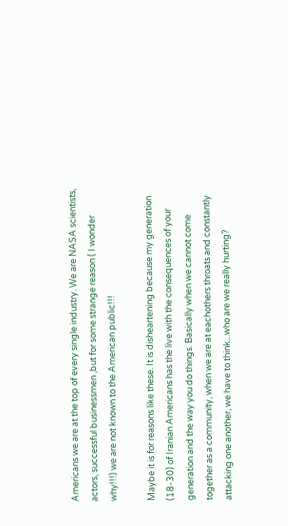Americans we are at the top of every single industry. We are NASA scientists, actors, successful businessmen ,but for some strange reason ( I wonder why!!!) we are not known to the American public!!!

Maybe it is for reasons like these. It is disheartening because my generation (18-30) of Iranian Americans has the live with the consequences of your generation and the way you do things. Basically when we cannot come together as a community, when we are at eachothers throats and constantly attacking one another, we have to think...who are we really hurting?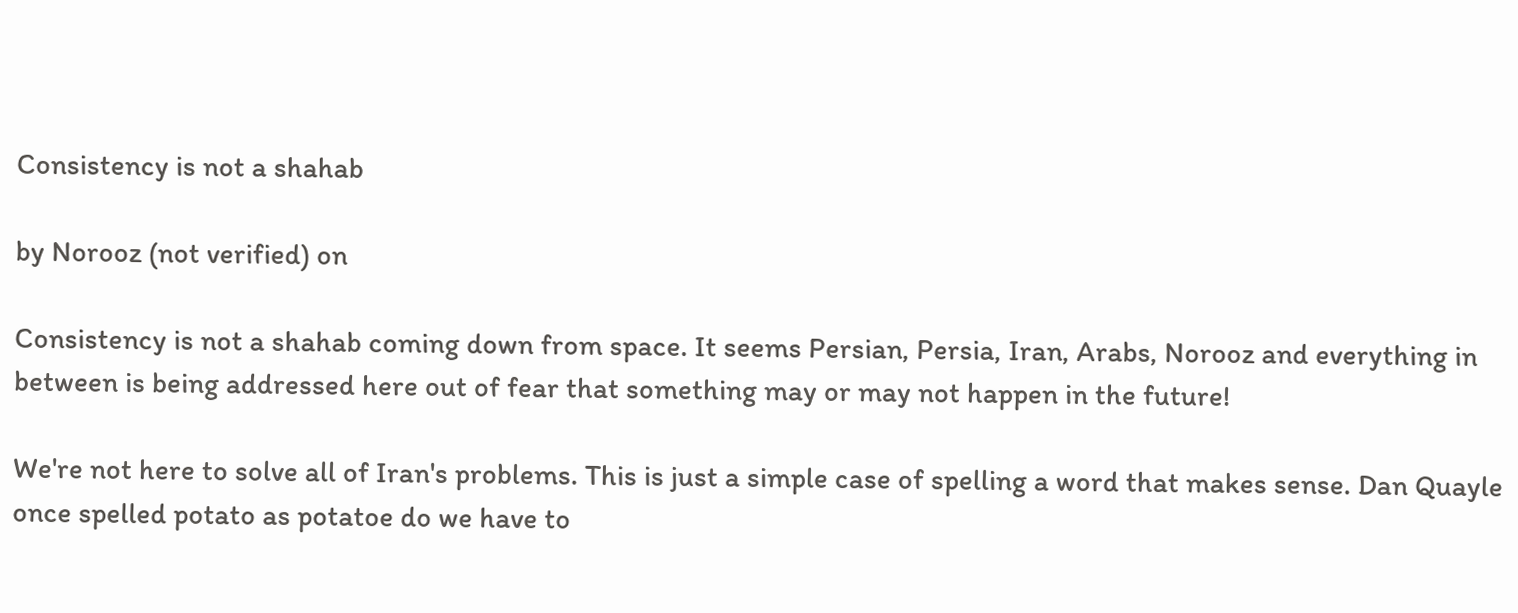Consistency is not a shahab

by Norooz (not verified) on

Consistency is not a shahab coming down from space. It seems Persian, Persia, Iran, Arabs, Norooz and everything in between is being addressed here out of fear that something may or may not happen in the future!

We're not here to solve all of Iran's problems. This is just a simple case of spelling a word that makes sense. Dan Quayle once spelled potato as potatoe do we have to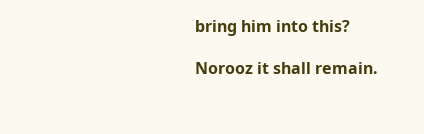bring him into this?

Norooz it shall remain.